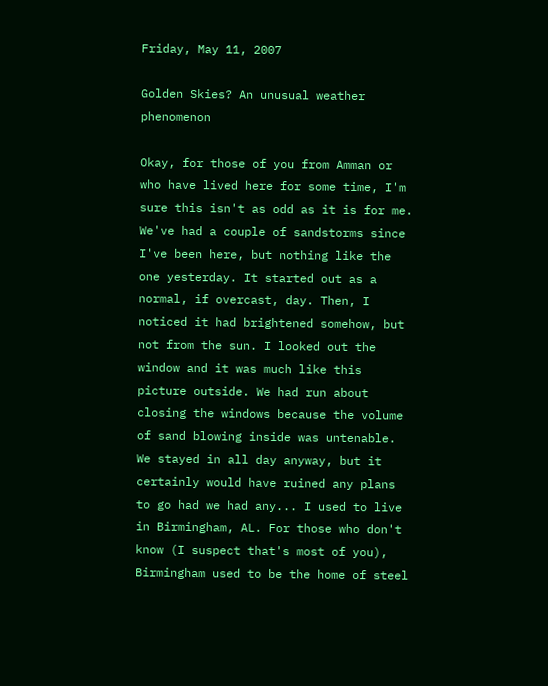Friday, May 11, 2007

Golden Skies? An unusual weather phenomenon

Okay, for those of you from Amman or who have lived here for some time, I'm sure this isn't as odd as it is for me. We've had a couple of sandstorms since I've been here, but nothing like the one yesterday. It started out as a normal, if overcast, day. Then, I noticed it had brightened somehow, but not from the sun. I looked out the window and it was much like this picture outside. We had run about closing the windows because the volume of sand blowing inside was untenable.
We stayed in all day anyway, but it certainly would have ruined any plans to go had we had any... I used to live in Birmingham, AL. For those who don't know (I suspect that's most of you), Birmingham used to be the home of steel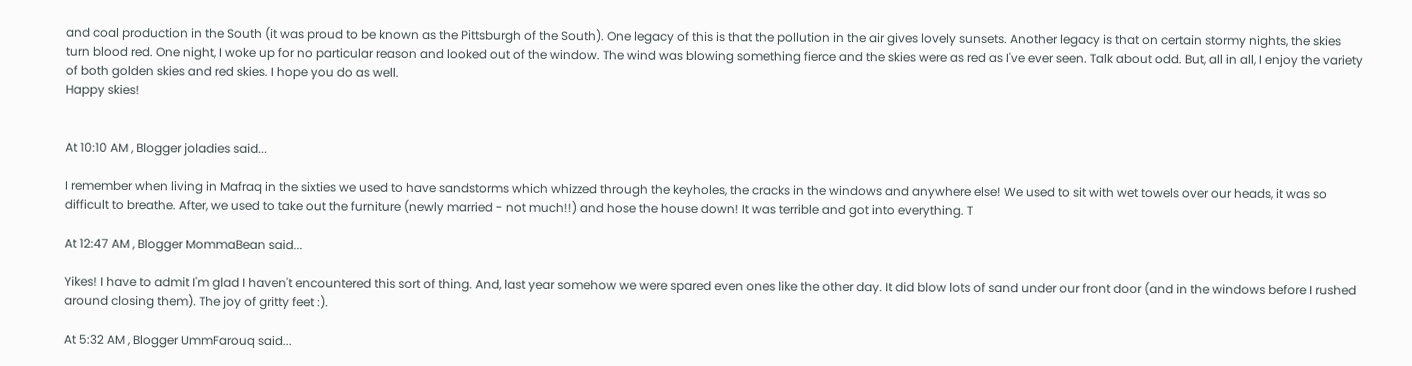and coal production in the South (it was proud to be known as the Pittsburgh of the South). One legacy of this is that the pollution in the air gives lovely sunsets. Another legacy is that on certain stormy nights, the skies turn blood red. One night, I woke up for no particular reason and looked out of the window. The wind was blowing something fierce and the skies were as red as I've ever seen. Talk about odd. But, all in all, I enjoy the variety of both golden skies and red skies. I hope you do as well.
Happy skies!


At 10:10 AM , Blogger joladies said...

I remember when living in Mafraq in the sixties we used to have sandstorms which whizzed through the keyholes, the cracks in the windows and anywhere else! We used to sit with wet towels over our heads, it was so difficult to breathe. After, we used to take out the furniture (newly married - not much!!) and hose the house down! It was terrible and got into everything. T

At 12:47 AM , Blogger MommaBean said...

Yikes! I have to admit I'm glad I haven't encountered this sort of thing. And, last year somehow we were spared even ones like the other day. It did blow lots of sand under our front door (and in the windows before I rushed around closing them). The joy of gritty feet :).

At 5:32 AM , Blogger UmmFarouq said...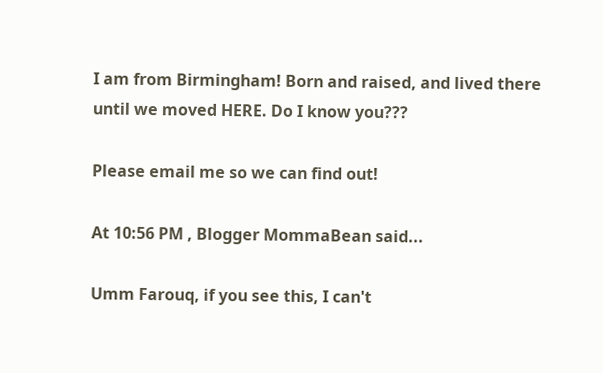I am from Birmingham! Born and raised, and lived there until we moved HERE. Do I know you???

Please email me so we can find out!

At 10:56 PM , Blogger MommaBean said...

Umm Farouq, if you see this, I can't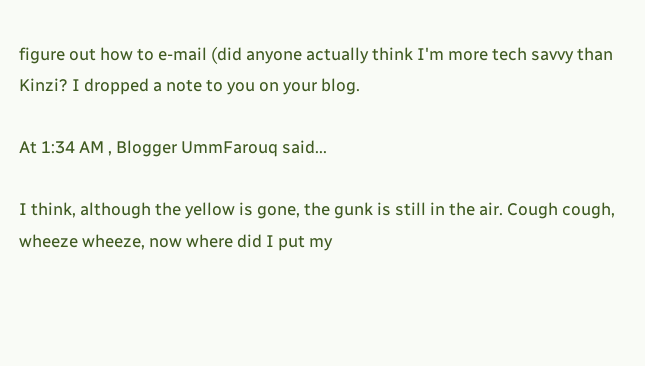figure out how to e-mail (did anyone actually think I'm more tech savvy than Kinzi? I dropped a note to you on your blog.

At 1:34 AM , Blogger UmmFarouq said...

I think, although the yellow is gone, the gunk is still in the air. Cough cough, wheeze wheeze, now where did I put my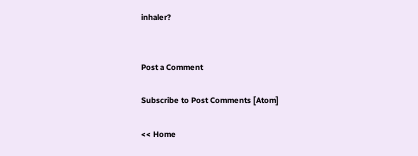inhaler?


Post a Comment

Subscribe to Post Comments [Atom]

<< Home